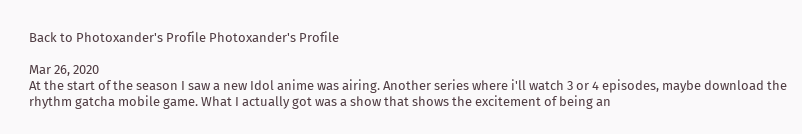Back to Photoxander's Profile Photoxander's Profile

Mar 26, 2020
At the start of the season I saw a new Idol anime was airing. Another series where i'll watch 3 or 4 episodes, maybe download the rhythm gatcha mobile game. What I actually got was a show that shows the excitement of being an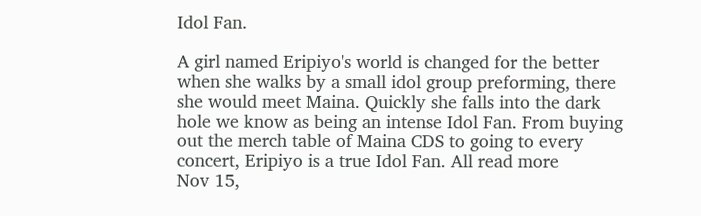Idol Fan.

A girl named Eripiyo's world is changed for the better when she walks by a small idol group preforming, there she would meet Maina. Quickly she falls into the dark hole we know as being an intense Idol Fan. From buying out the merch table of Maina CDS to going to every concert, Eripiyo is a true Idol Fan. All read more
Nov 15,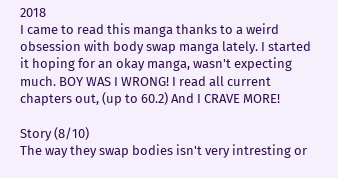2018
I came to read this manga thanks to a weird obsession with body swap manga lately. I started it hoping for an okay manga, wasn't expecting much. BOY WAS I WRONG! I read all current chapters out, (up to 60.2) And I CRAVE MORE!

Story (8/10)
The way they swap bodies isn't very intresting or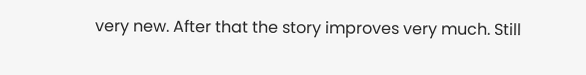very new. After that the story improves very much. Still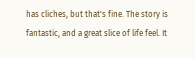has cliches, but that's fine. The story is fantastic, and a great slice of life feel. It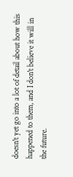doesn't yet go into a lot of detail about how this happened to them, and I don't believe it will in the future.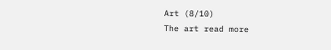Art (8/10)
The art read more